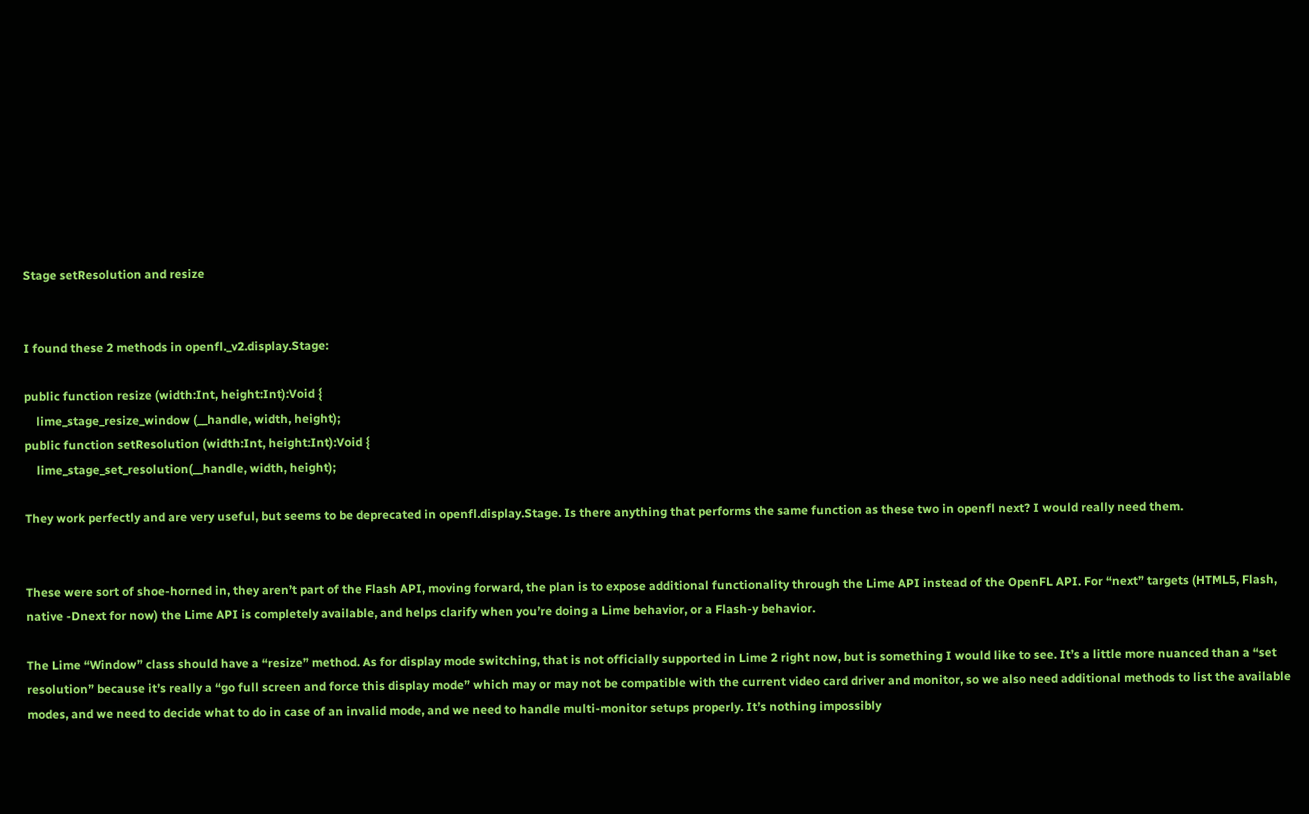Stage setResolution and resize


I found these 2 methods in openfl._v2.display.Stage:

public function resize (width:Int, height:Int):Void {
    lime_stage_resize_window (__handle, width, height);
public function setResolution (width:Int, height:Int):Void {
    lime_stage_set_resolution(__handle, width, height);

They work perfectly and are very useful, but seems to be deprecated in openfl.display.Stage. Is there anything that performs the same function as these two in openfl next? I would really need them.


These were sort of shoe-horned in, they aren’t part of the Flash API, moving forward, the plan is to expose additional functionality through the Lime API instead of the OpenFL API. For “next” targets (HTML5, Flash, native -Dnext for now) the Lime API is completely available, and helps clarify when you’re doing a Lime behavior, or a Flash-y behavior.

The Lime “Window” class should have a “resize” method. As for display mode switching, that is not officially supported in Lime 2 right now, but is something I would like to see. It’s a little more nuanced than a “set resolution” because it’s really a “go full screen and force this display mode” which may or may not be compatible with the current video card driver and monitor, so we also need additional methods to list the available modes, and we need to decide what to do in case of an invalid mode, and we need to handle multi-monitor setups properly. It’s nothing impossibly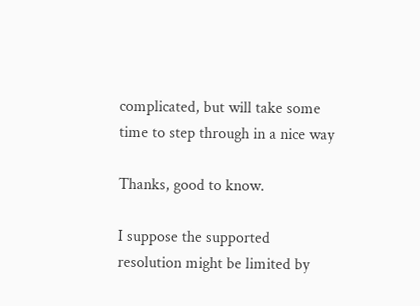complicated, but will take some time to step through in a nice way

Thanks, good to know.

I suppose the supported resolution might be limited by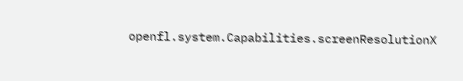openfl.system.Capabilities.screenResolutionX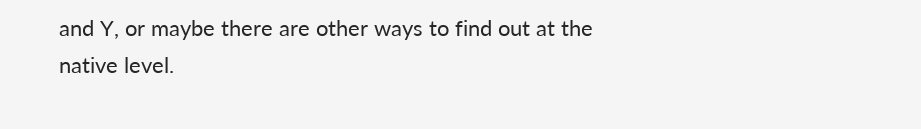and Y, or maybe there are other ways to find out at the native level.